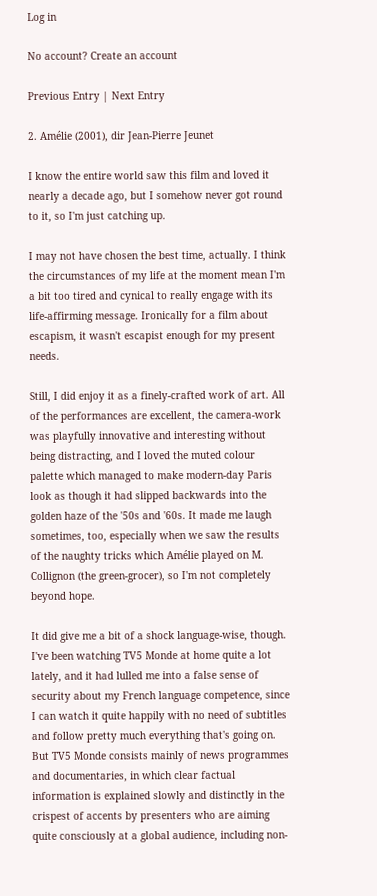Log in

No account? Create an account

Previous Entry | Next Entry

2. Amélie (2001), dir Jean-Pierre Jeunet

I know the entire world saw this film and loved it nearly a decade ago, but I somehow never got round to it, so I'm just catching up.

I may not have chosen the best time, actually. I think the circumstances of my life at the moment mean I'm a bit too tired and cynical to really engage with its life-affirming message. Ironically for a film about escapism, it wasn't escapist enough for my present needs.

Still, I did enjoy it as a finely-crafted work of art. All of the performances are excellent, the camera-work was playfully innovative and interesting without being distracting, and I loved the muted colour palette which managed to make modern-day Paris look as though it had slipped backwards into the golden haze of the '50s and '60s. It made me laugh sometimes, too, especially when we saw the results of the naughty tricks which Amélie played on M. Collignon (the green-grocer), so I'm not completely beyond hope.

It did give me a bit of a shock language-wise, though. I've been watching TV5 Monde at home quite a lot lately, and it had lulled me into a false sense of security about my French language competence, since I can watch it quite happily with no need of subtitles and follow pretty much everything that's going on. But TV5 Monde consists mainly of news programmes and documentaries, in which clear factual information is explained slowly and distinctly in the crispest of accents by presenters who are aiming quite consciously at a global audience, including non-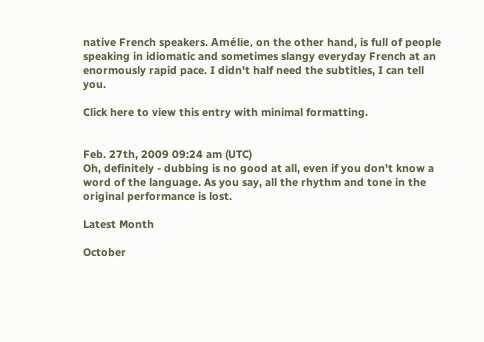native French speakers. Amélie, on the other hand, is full of people speaking in idiomatic and sometimes slangy everyday French at an enormously rapid pace. I didn't half need the subtitles, I can tell you.

Click here to view this entry with minimal formatting.


Feb. 27th, 2009 09:24 am (UTC)
Oh, definitely - dubbing is no good at all, even if you don't know a word of the language. As you say, all the rhythm and tone in the original performance is lost.

Latest Month

October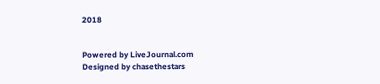2018


Powered by LiveJournal.com
Designed by chasethestars